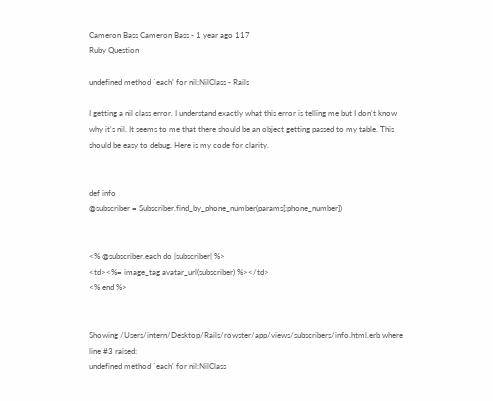Cameron Bass Cameron Bass - 1 year ago 117
Ruby Question

undefined method `each' for nil:NilClass - Rails

I getting a nil class error. I understand exactly what this error is telling me but I don't know why it's nil. It seems to me that there should be an object getting passed to my table. This should be easy to debug. Here is my code for clarity.


def info
@subscriber = Subscriber.find_by_phone_number(params[:phone_number])


<% @subscriber.each do |subscriber| %>
<td><%= image_tag avatar_url(subscriber) %></td>
<% end %>


Showing /Users/intern/Desktop/Rails/rowster/app/views/subscribers/info.html.erb where line #3 raised:
undefined method `each' for nil:NilClass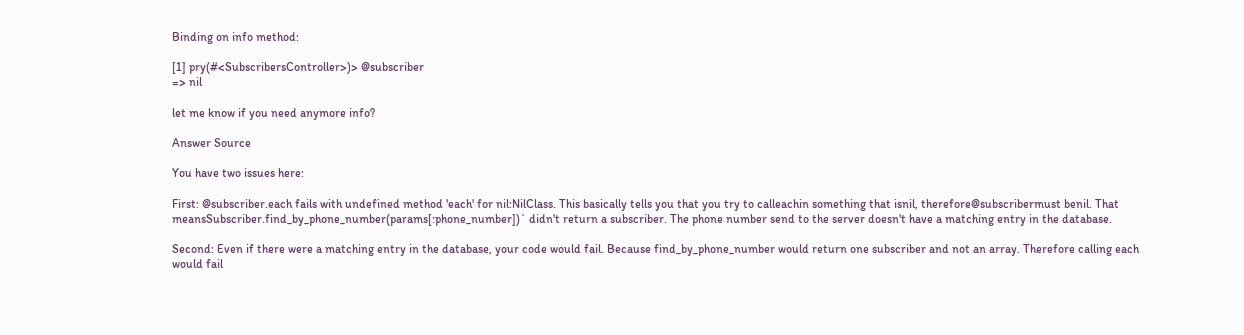Binding on info method:

[1] pry(#<SubscribersController>)> @subscriber
=> nil

let me know if you need anymore info?

Answer Source

You have two issues here:

First: @subscriber.each fails with undefined method 'each' for nil:NilClass. This basically tells you that you try to calleachin something that isnil, therefore@subscribermust benil. That meansSubscriber.find_by_phone_number(params[:phone_number])` didn't return a subscriber. The phone number send to the server doesn't have a matching entry in the database.

Second: Even if there were a matching entry in the database, your code would fail. Because find_by_phone_number would return one subscriber and not an array. Therefore calling each would fail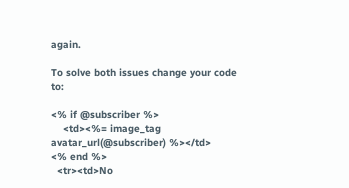again.

To solve both issues change your code to:

<% if @subscriber %>
    <td><%= image_tag avatar_url(@subscriber) %></td>
<% end %>
  <tr><td>No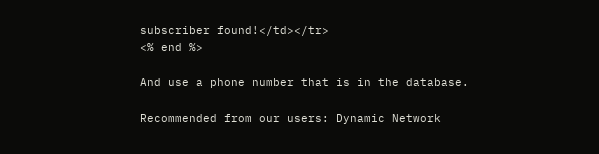subscriber found!</td></tr>
<% end %>

And use a phone number that is in the database.

Recommended from our users: Dynamic Network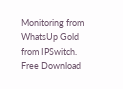Monitoring from WhatsUp Gold from IPSwitch. Free Download